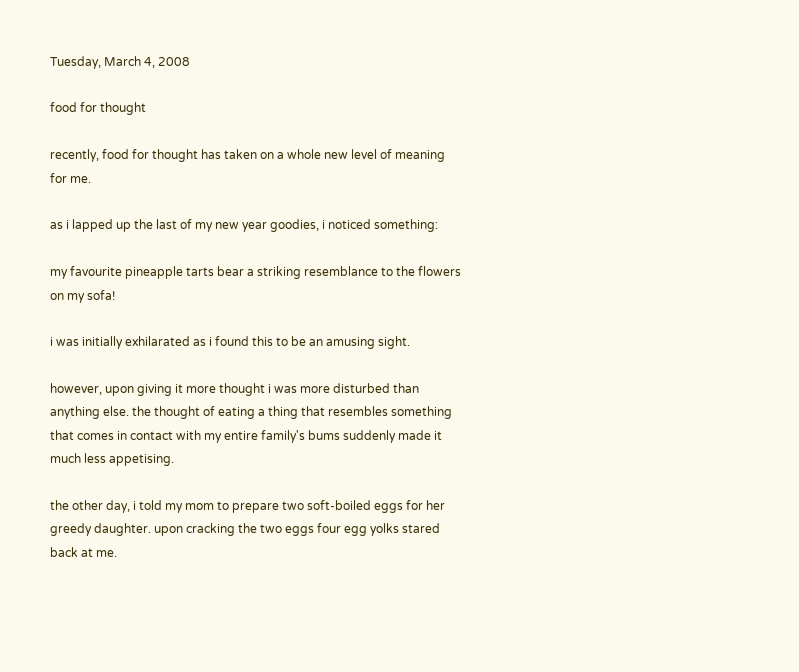Tuesday, March 4, 2008

food for thought

recently, food for thought has taken on a whole new level of meaning for me.

as i lapped up the last of my new year goodies, i noticed something:

my favourite pineapple tarts bear a striking resemblance to the flowers on my sofa!

i was initially exhilarated as i found this to be an amusing sight.

however, upon giving it more thought i was more disturbed than anything else. the thought of eating a thing that resembles something that comes in contact with my entire family's bums suddenly made it much less appetising.

the other day, i told my mom to prepare two soft-boiled eggs for her greedy daughter. upon cracking the two eggs four egg yolks stared back at me.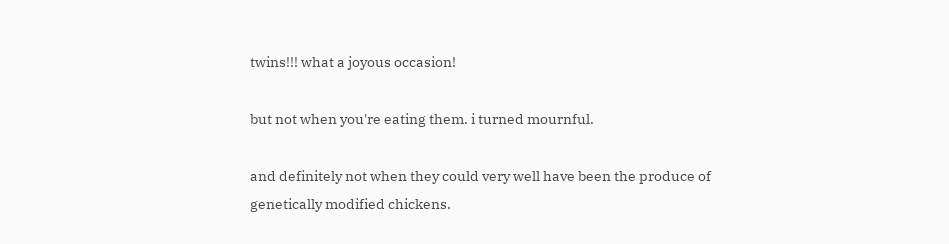twins!!! what a joyous occasion!

but not when you're eating them. i turned mournful.

and definitely not when they could very well have been the produce of genetically modified chickens.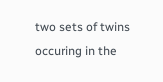two sets of twins occuring in the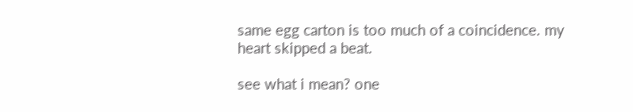same egg carton is too much of a coincidence. my heart skipped a beat.

see what i mean? one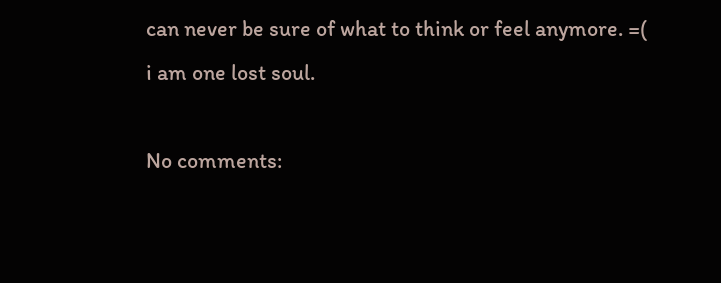can never be sure of what to think or feel anymore. =(
i am one lost soul.

No comments: